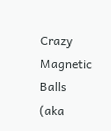Crazy Magnetic Balls (aka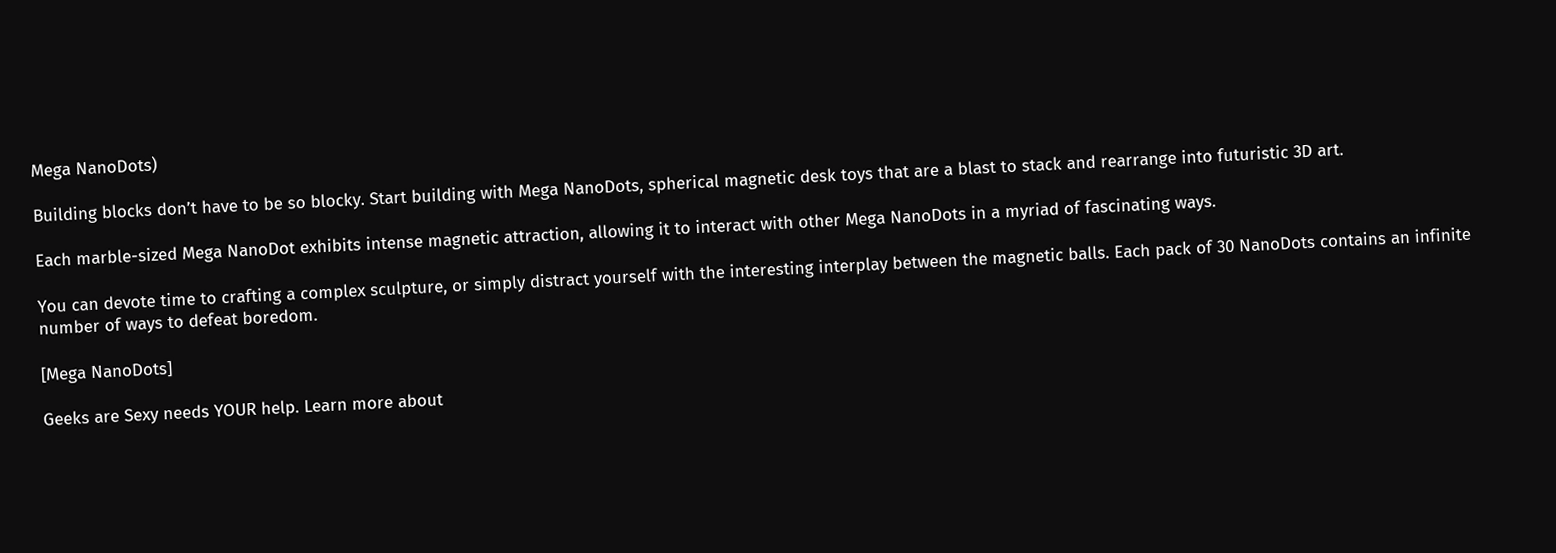Mega NanoDots)

Building blocks don’t have to be so blocky. Start building with Mega NanoDots, spherical magnetic desk toys that are a blast to stack and rearrange into futuristic 3D art.

Each marble-sized Mega NanoDot exhibits intense magnetic attraction, allowing it to interact with other Mega NanoDots in a myriad of fascinating ways.

You can devote time to crafting a complex sculpture, or simply distract yourself with the interesting interplay between the magnetic balls. Each pack of 30 NanoDots contains an infinite number of ways to defeat boredom.

[Mega NanoDots]

Geeks are Sexy needs YOUR help. Learn more about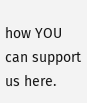how YOU can support us here.